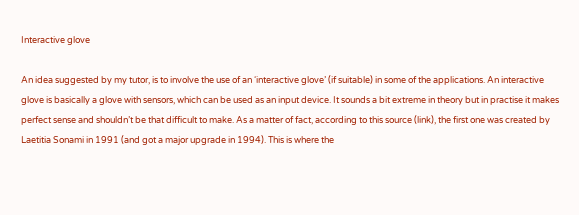Interactive glove

An idea suggested by my tutor, is to involve the use of an ‘interactive glove’ (if suitable) in some of the applications. An interactive glove is basically a glove with sensors, which can be used as an input device. It sounds a bit extreme in theory but in practise it makes perfect sense and shouldn’t be that difficult to make. As a matter of fact, according to this source (link), the first one was created by Laetitia Sonami in 1991 (and got a major upgrade in 1994). This is where the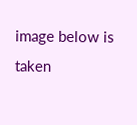image below is taken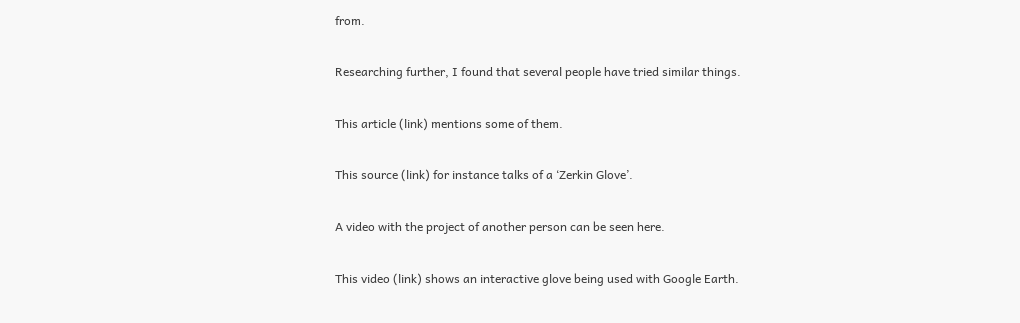from.

Researching further, I found that several people have tried similar things.

This article (link) mentions some of them.

This source (link) for instance talks of a ‘Zerkin Glove’.

A video with the project of another person can be seen here.

This video (link) shows an interactive glove being used with Google Earth.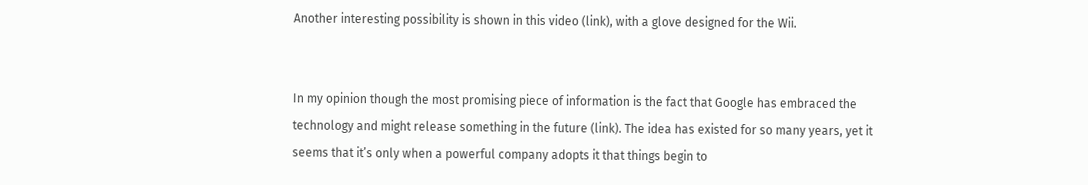Another interesting possibility is shown in this video (link), with a glove designed for the Wii.


In my opinion though the most promising piece of information is the fact that Google has embraced the technology and might release something in the future (link). The idea has existed for so many years, yet it seems that it’s only when a powerful company adopts it that things begin to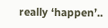really ‘happen’..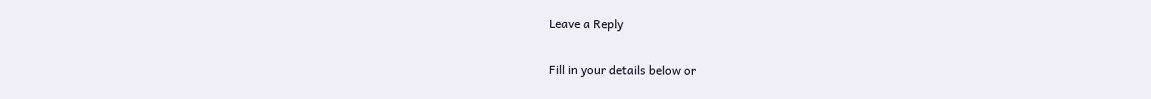Leave a Reply

Fill in your details below or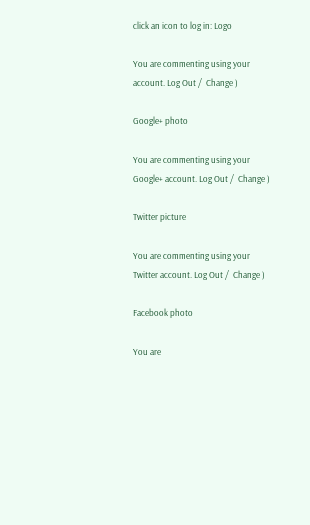click an icon to log in: Logo

You are commenting using your account. Log Out /  Change )

Google+ photo

You are commenting using your Google+ account. Log Out /  Change )

Twitter picture

You are commenting using your Twitter account. Log Out /  Change )

Facebook photo

You are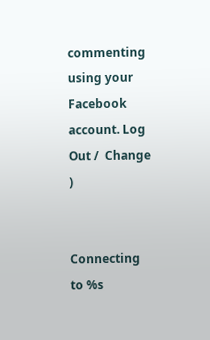commenting using your Facebook account. Log Out /  Change )


Connecting to %s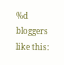%d bloggers like this: